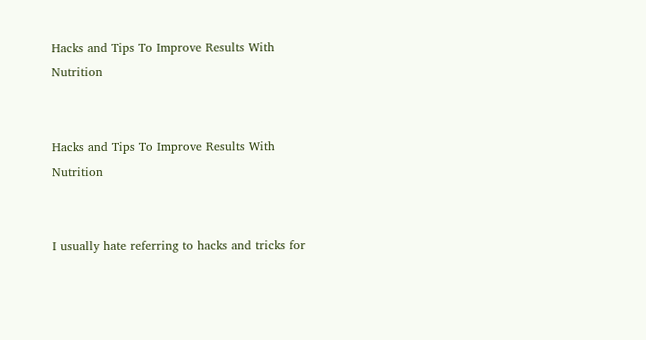Hacks and Tips To Improve Results With Nutrition


Hacks and Tips To Improve Results With Nutrition


I usually hate referring to hacks and tricks for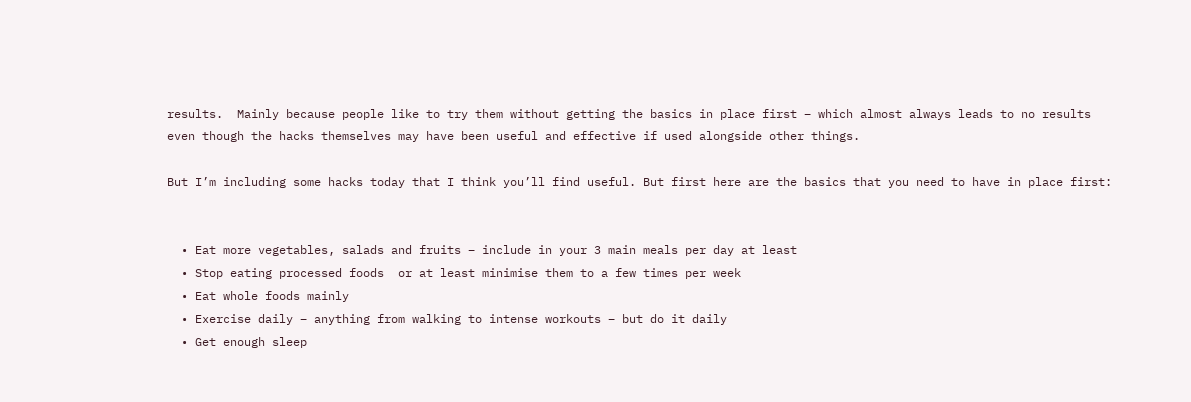results.  Mainly because people like to try them without getting the basics in place first – which almost always leads to no results even though the hacks themselves may have been useful and effective if used alongside other things.

But I’m including some hacks today that I think you’ll find useful. But first here are the basics that you need to have in place first:


  • Eat more vegetables, salads and fruits – include in your 3 main meals per day at least
  • Stop eating processed foods  or at least minimise them to a few times per week
  • Eat whole foods mainly
  • Exercise daily – anything from walking to intense workouts – but do it daily
  • Get enough sleep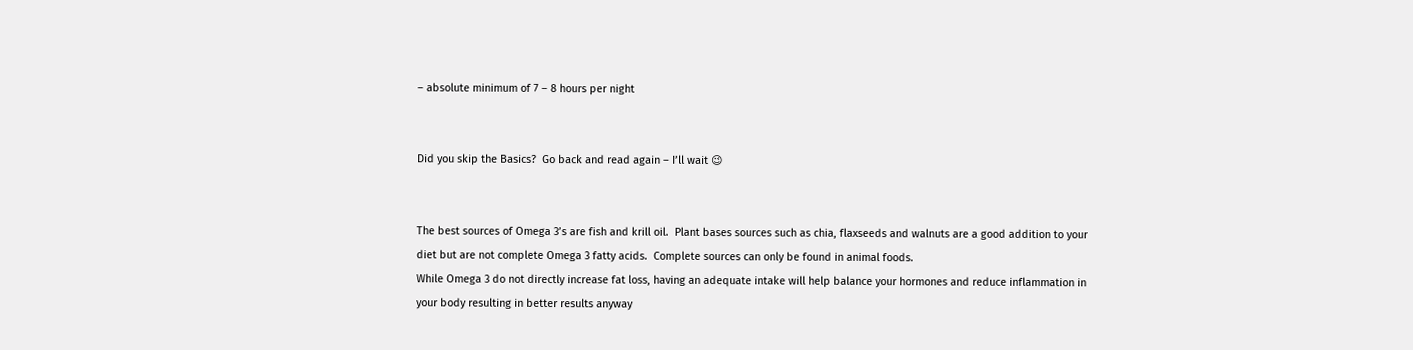– absolute minimum of 7 – 8 hours per night


Did you skip the Basics?  Go back and read again – I’ll wait 😉


The best sources of Omega 3’s are fish and krill oil.  Plant bases sources such as chia, flaxseeds and walnuts are a good addition to your diet but are not complete Omega 3 fatty acids.  Complete sources can only be found in animal foods.
While Omega 3 do not directly increase fat loss, having an adequate intake will help balance your hormones and reduce inflammation in your body resulting in better results anyway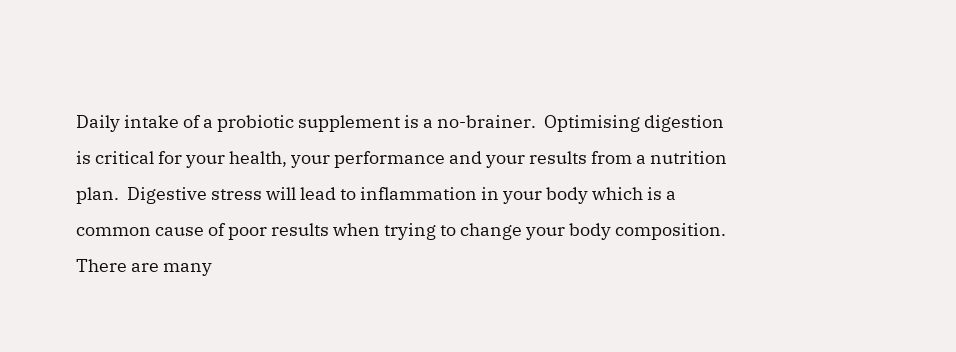Daily intake of a probiotic supplement is a no-brainer.  Optimising digestion is critical for your health, your performance and your results from a nutrition plan.  Digestive stress will lead to inflammation in your body which is a common cause of poor results when trying to change your body composition.
There are many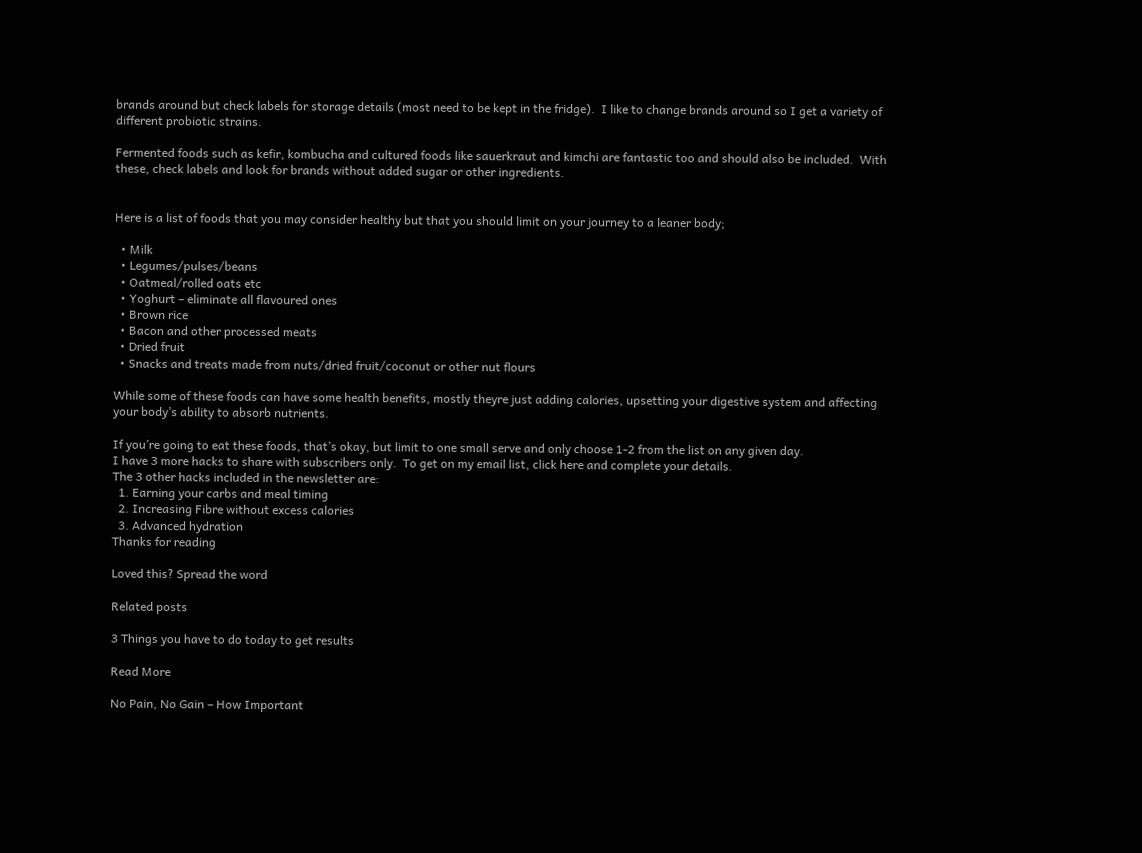brands around but check labels for storage details (most need to be kept in the fridge).  I like to change brands around so I get a variety of different probiotic strains.

Fermented foods such as kefir, kombucha and cultured foods like sauerkraut and kimchi are fantastic too and should also be included.  With these, check labels and look for brands without added sugar or other ingredients.


Here is a list of foods that you may consider healthy but that you should limit on your journey to a leaner body;

  • Milk
  • Legumes/pulses/beans
  • Oatmeal/rolled oats etc
  • Yoghurt – eliminate all flavoured ones
  • Brown rice
  • Bacon and other processed meats
  • Dried fruit
  • Snacks and treats made from nuts/dried fruit/coconut or other nut flours

While some of these foods can have some health benefits, mostly theyre just adding calories, upsetting your digestive system and affecting your body’s ability to absorb nutrients.

If you’re going to eat these foods, that’s okay, but limit to one small serve and only choose 1-2 from the list on any given day.
I have 3 more hacks to share with subscribers only.  To get on my email list, click here and complete your details.
The 3 other hacks included in the newsletter are:
  1. Earning your carbs and meal timing
  2. Increasing Fibre without excess calories
  3. Advanced hydration
Thanks for reading

Loved this? Spread the word

Related posts

3 Things you have to do today to get results

Read More

No Pain, No Gain – How Important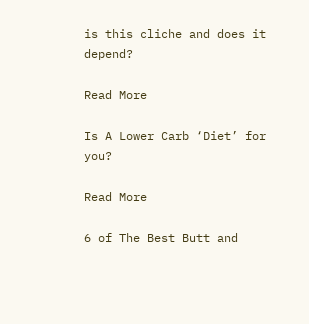is this cliche and does it depend?

Read More

Is A Lower Carb ‘Diet’ for you?

Read More

6 of The Best Butt and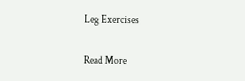Leg Exercises

Read More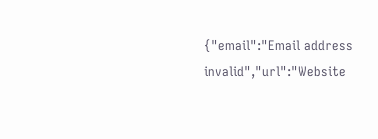{"email":"Email address invalid","url":"Website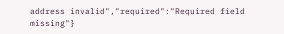address invalid","required":"Required field missing"}